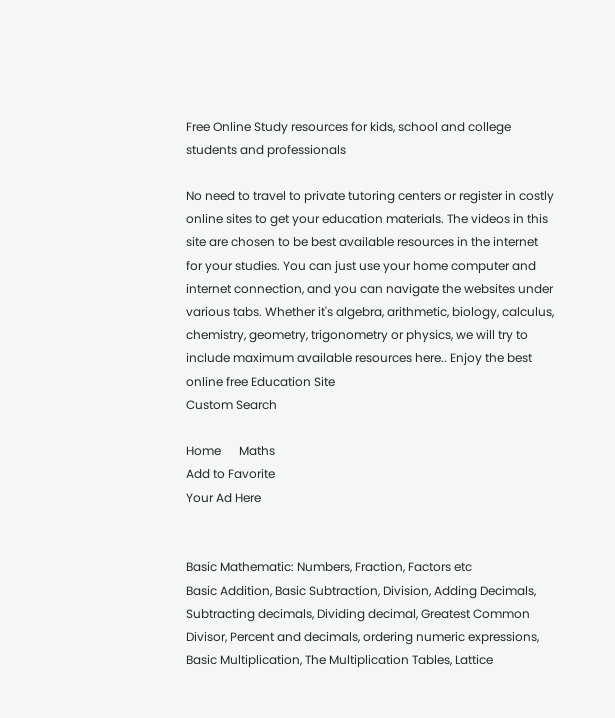Free Online Study resources for kids, school and college students and professionals

No need to travel to private tutoring centers or register in costly online sites to get your education materials. The videos in this site are chosen to be best available resources in the internet for your studies. You can just use your home computer and internet connection, and you can navigate the websites under various tabs. Whether it's algebra, arithmetic, biology, calculus, chemistry, geometry, trigonometry or physics, we will try to include maximum available resources here.. Enjoy the best online free Education Site
Custom Search

Home      Maths
Add to Favorite
Your Ad Here


Basic Mathematic: Numbers, Fraction, Factors etc
Basic Addition, Basic Subtraction, Division, Adding Decimals, Subtracting decimals, Dividing decimal, Greatest Common Divisor, Percent and decimals, ordering numeric expressions, Basic Multiplication, The Multiplication Tables, Lattice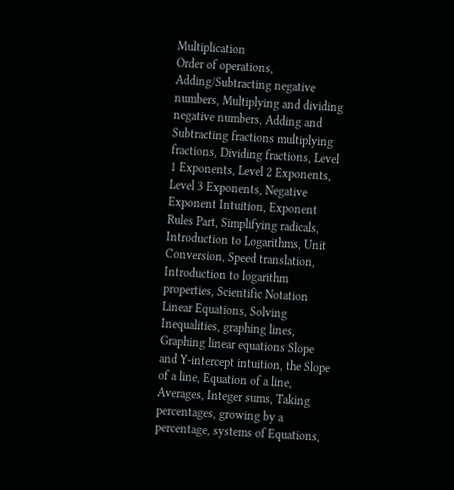Multiplication
Order of operations, Adding/Subtracting negative numbers, Multiplying and dividing negative numbers, Adding and Subtracting fractions multiplying fractions, Dividing fractions, Level 1 Exponents, Level 2 Exponents, Level 3 Exponents, Negative Exponent Intuition, Exponent Rules Part, Simplifying radicals, Introduction to Logarithms, Unit Conversion, Speed translation, Introduction to logarithm properties, Scientific Notation
Linear Equations, Solving Inequalities, graphing lines, Graphing linear equations Slope and Y-intercept intuition, the Slope of a line, Equation of a line, Averages, Integer sums, Taking percentages, growing by a percentage, systems of Equations,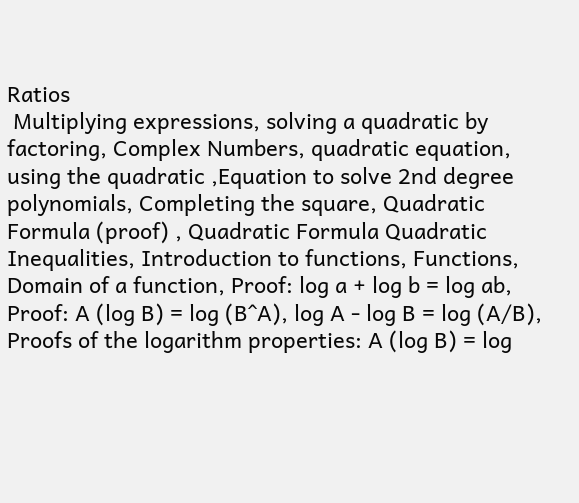Ratios
 Multiplying expressions, solving a quadratic by factoring, Complex Numbers, quadratic equation, using the quadratic ,Equation to solve 2nd degree polynomials, Completing the square, Quadratic Formula (proof) , Quadratic Formula Quadratic Inequalities, Introduction to functions, Functions, Domain of a function, Proof: log a + log b = log ab, Proof: A (log B) = log (B^A), log A - log B = log (A/B), Proofs of the logarithm properties: A (log B) = log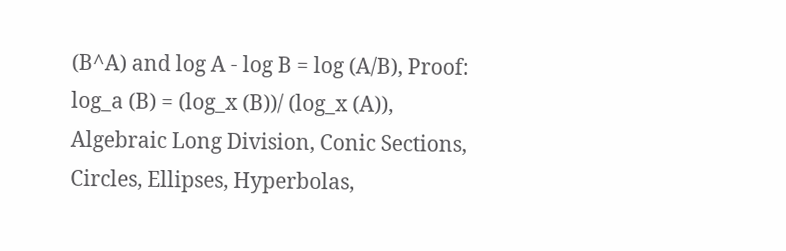(B^A) and log A - log B = log (A/B), Proof: log_a (B) = (log_x (B))/ (log_x (A)), Algebraic Long Division, Conic Sections, Circles, Ellipses, Hyperbolas,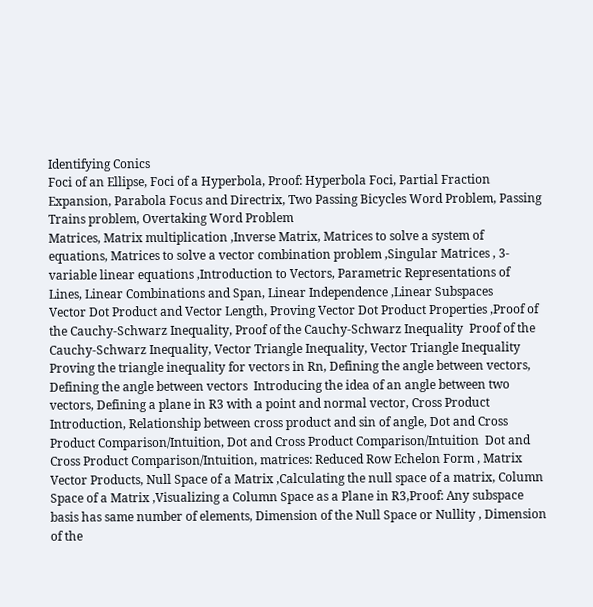Identifying Conics
Foci of an Ellipse, Foci of a Hyperbola, Proof: Hyperbola Foci, Partial Fraction Expansion, Parabola Focus and Directrix, Two Passing Bicycles Word Problem, Passing Trains problem, Overtaking Word Problem
Matrices, Matrix multiplication ,Inverse Matrix, Matrices to solve a system of equations, Matrices to solve a vector combination problem ,Singular Matrices , 3-variable linear equations ,Introduction to Vectors, Parametric Representations of Lines, Linear Combinations and Span, Linear Independence ,Linear Subspaces
Vector Dot Product and Vector Length, Proving Vector Dot Product Properties ,Proof of the Cauchy-Schwarz Inequality, Proof of the Cauchy-Schwarz Inequality  Proof of the Cauchy-Schwarz Inequality, Vector Triangle Inequality, Vector Triangle Inequality  Proving the triangle inequality for vectors in Rn, Defining the angle between vectors, Defining the angle between vectors  Introducing the idea of an angle between two vectors, Defining a plane in R3 with a point and normal vector, Cross Product Introduction, Relationship between cross product and sin of angle, Dot and Cross Product Comparison/Intuition, Dot and Cross Product Comparison/Intuition  Dot and Cross Product Comparison/Intuition, matrices: Reduced Row Echelon Form , Matrix Vector Products, Null Space of a Matrix ,Calculating the null space of a matrix, Column Space of a Matrix ,Visualizing a Column Space as a Plane in R3,Proof: Any subspace basis has same number of elements, Dimension of the Null Space or Nullity , Dimension of the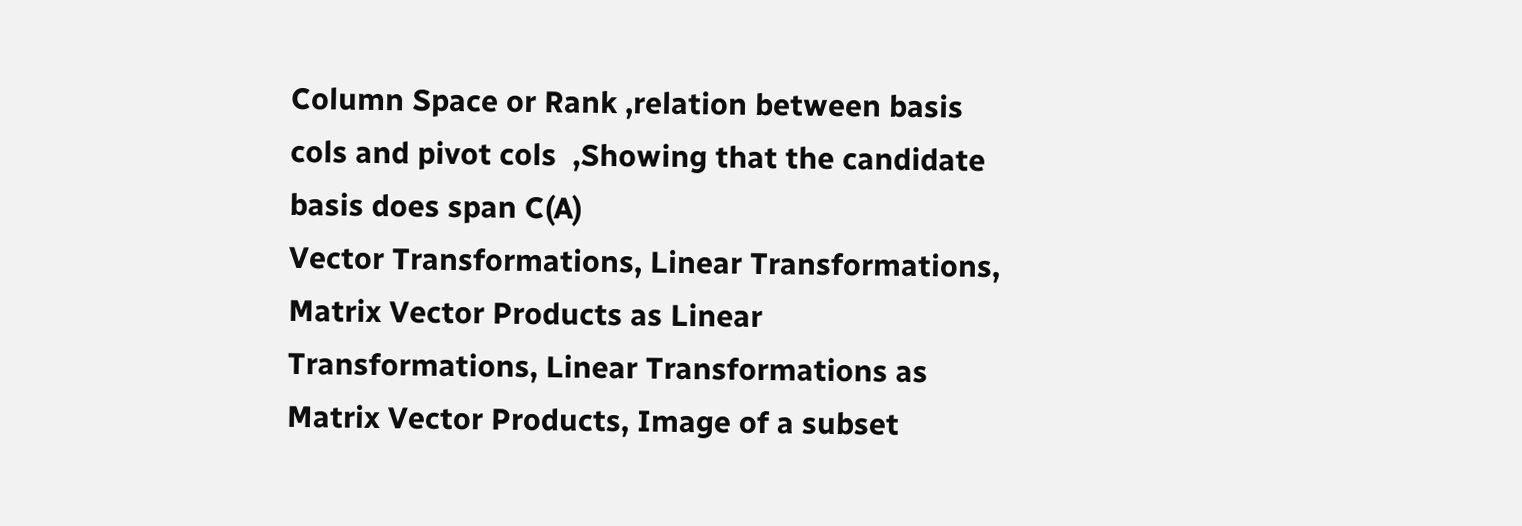Column Space or Rank ,relation between basis cols and pivot cols  ,Showing that the candidate basis does span C(A)
Vector Transformations, Linear Transformations, Matrix Vector Products as Linear Transformations, Linear Transformations as Matrix Vector Products, Image of a subset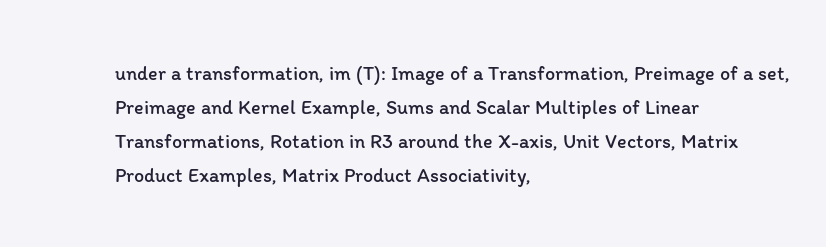under a transformation, im (T): Image of a Transformation, Preimage of a set, Preimage and Kernel Example, Sums and Scalar Multiples of Linear Transformations, Rotation in R3 around the X-axis, Unit Vectors, Matrix Product Examples, Matrix Product Associativity,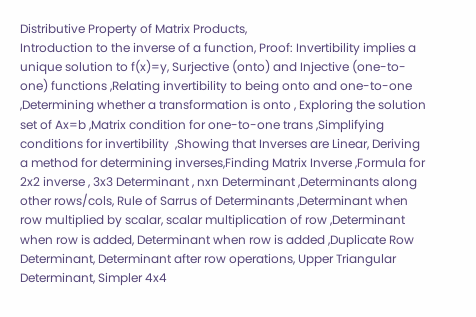Distributive Property of Matrix Products,
Introduction to the inverse of a function, Proof: Invertibility implies a unique solution to f(x)=y, Surjective (onto) and Injective (one-to-one) functions ,Relating invertibility to being onto and one-to-one ,Determining whether a transformation is onto , Exploring the solution set of Ax=b ,Matrix condition for one-to-one trans ,Simplifying conditions for invertibility  ,Showing that Inverses are Linear, Deriving a method for determining inverses,Finding Matrix Inverse ,Formula for 2x2 inverse , 3x3 Determinant , nxn Determinant ,Determinants along other rows/cols, Rule of Sarrus of Determinants ,Determinant when row multiplied by scalar, scalar multiplication of row ,Determinant when row is added, Determinant when row is added ,Duplicate Row Determinant, Determinant after row operations, Upper Triangular Determinant, Simpler 4x4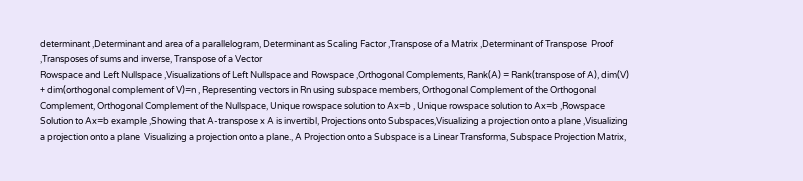determinant ,Determinant and area of a parallelogram, Determinant as Scaling Factor ,Transpose of a Matrix ,Determinant of Transpose  Proof ,Transposes of sums and inverse, Transpose of a Vector
Rowspace and Left Nullspace ,Visualizations of Left Nullspace and Rowspace ,Orthogonal Complements, Rank(A) = Rank(transpose of A), dim(V) + dim(orthogonal complement of V)=n , Representing vectors in Rn using subspace members, Orthogonal Complement of the Orthogonal Complement, Orthogonal Complement of the Nullspace, Unique rowspace solution to Ax=b , Unique rowspace solution to Ax=b ,Rowspace Solution to Ax=b example ,Showing that A-transpose x A is invertibl, Projections onto Subspaces,Visualizing a projection onto a plane ,Visualizing a projection onto a plane  Visualizing a projection onto a plane., A Projection onto a Subspace is a Linear Transforma, Subspace Projection Matrix,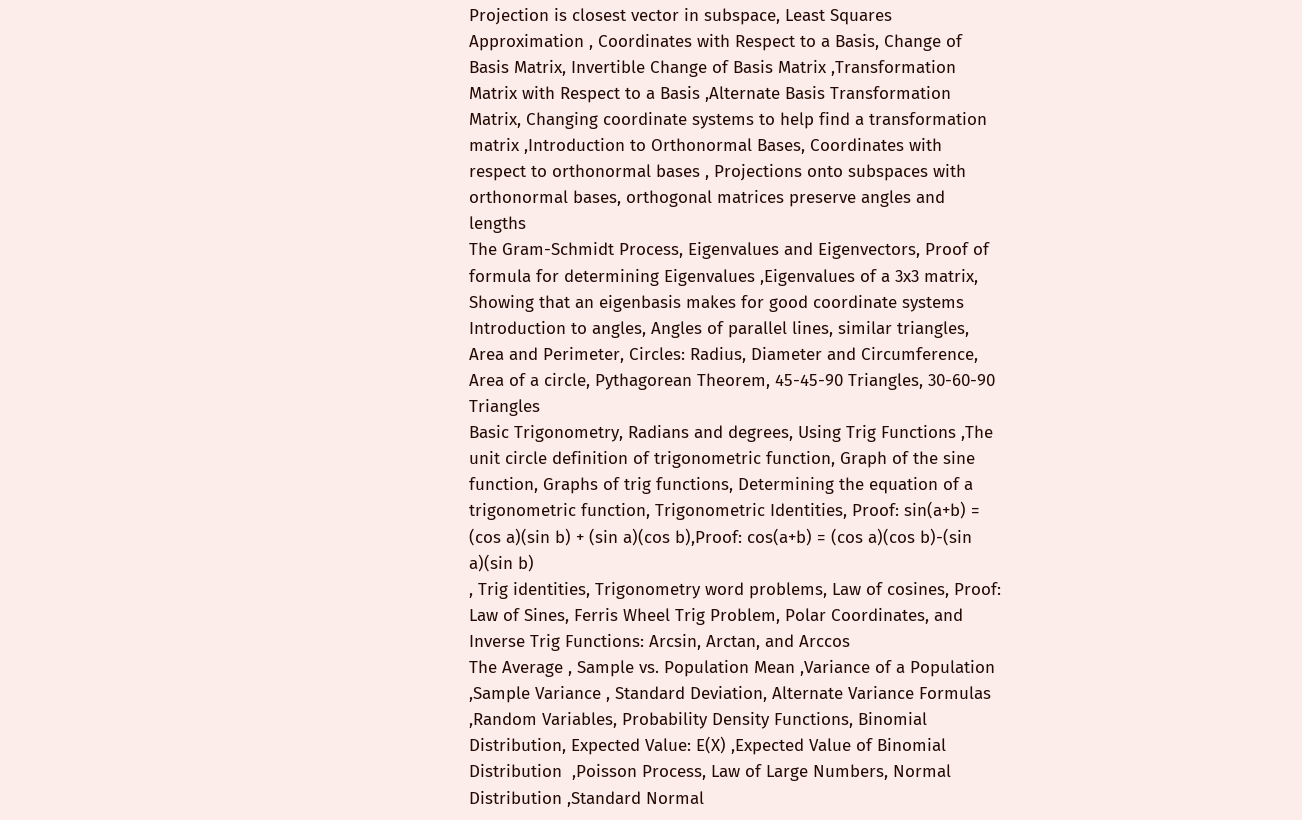Projection is closest vector in subspace, Least Squares Approximation , Coordinates with Respect to a Basis, Change of Basis Matrix, Invertible Change of Basis Matrix ,Transformation Matrix with Respect to a Basis ,Alternate Basis Transformation Matrix, Changing coordinate systems to help find a transformation matrix ,Introduction to Orthonormal Bases, Coordinates with respect to orthonormal bases , Projections onto subspaces with orthonormal bases, orthogonal matrices preserve angles and lengths
The Gram-Schmidt Process, Eigenvalues and Eigenvectors, Proof of formula for determining Eigenvalues ,Eigenvalues of a 3x3 matrix, Showing that an eigenbasis makes for good coordinate systems
Introduction to angles, Angles of parallel lines, similar triangles, Area and Perimeter, Circles: Radius, Diameter and Circumference, Area of a circle, Pythagorean Theorem, 45-45-90 Triangles, 30-60-90 Triangles
Basic Trigonometry, Radians and degrees, Using Trig Functions ,The unit circle definition of trigonometric function, Graph of the sine function, Graphs of trig functions, Determining the equation of a trigonometric function, Trigonometric Identities, Proof: sin(a+b) = (cos a)(sin b) + (sin a)(cos b),Proof: cos(a+b) = (cos a)(cos b)-(sin a)(sin b)
, Trig identities, Trigonometry word problems, Law of cosines, Proof: Law of Sines, Ferris Wheel Trig Problem, Polar Coordinates, and Inverse Trig Functions: Arcsin, Arctan, and Arccos
The Average , Sample vs. Population Mean ,Variance of a Population ,Sample Variance , Standard Deviation, Alternate Variance Formulas  ,Random Variables, Probability Density Functions, Binomial Distribution, Expected Value: E(X) ,Expected Value of Binomial Distribution  ,Poisson Process, Law of Large Numbers, Normal Distribution ,Standard Normal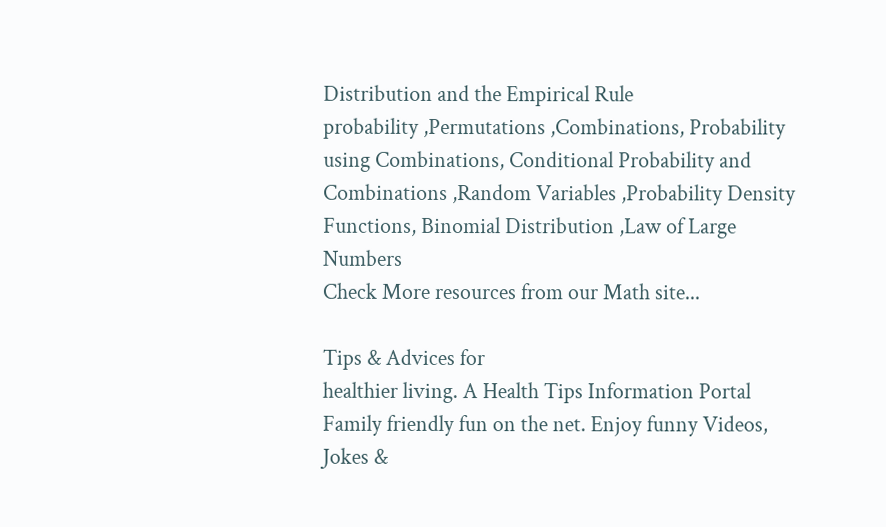Distribution and the Empirical Rule
probability ,Permutations ,Combinations, Probability using Combinations, Conditional Probability and Combinations ,Random Variables ,Probability Density Functions, Binomial Distribution ,Law of Large Numbers
Check More resources from our Math site...

Tips & Advices for
healthier living. A Health Tips Information Portal
Family friendly fun on the net. Enjoy funny Videos, Jokes &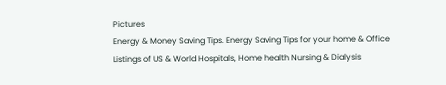Pictures
Energy & Money Saving Tips. Energy Saving Tips for your home & Office
Listings of US & World Hospitals, Home health Nursing & Dialysis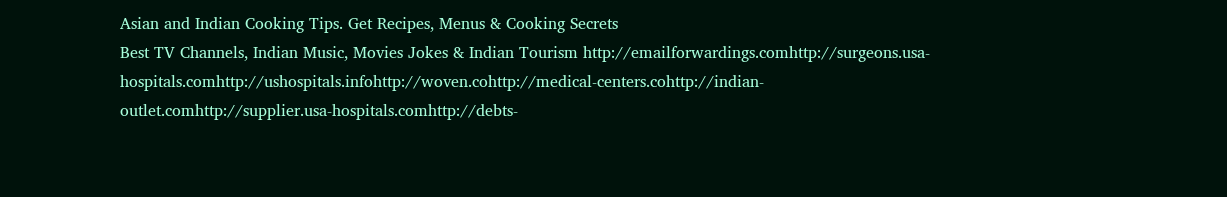Asian and Indian Cooking Tips. Get Recipes, Menus & Cooking Secrets
Best TV Channels, Indian Music, Movies Jokes & Indian Tourism http://emailforwardings.comhttp://surgeons.usa-hospitals.comhttp://ushospitals.infohttp://woven.cohttp://medical-centers.cohttp://indian-outlet.comhttp://supplier.usa-hospitals.comhttp://debts-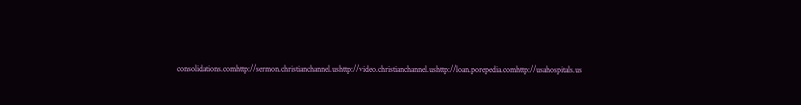consolidations.comhttp://sermon.christianchannel.ushttp://video.christianchannel.ushttp://loan.porepedia.comhttp://usahospitals.us